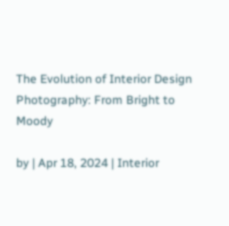The Evolution of Interior Design Photography: From Bright to Moody

by | Apr 18, 2024 | Interior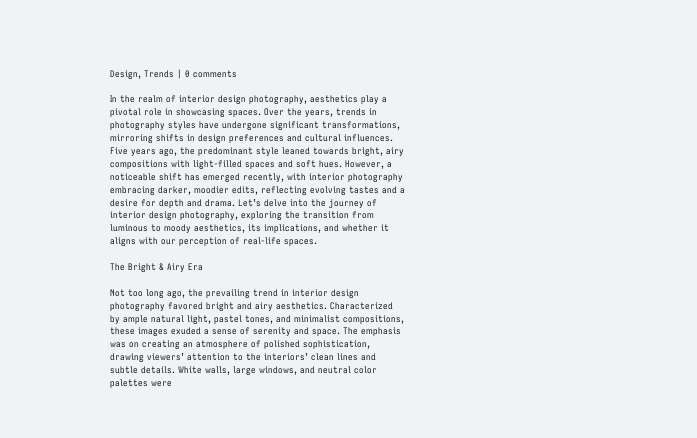Design, Trends | 0 comments

In the realm of interior design photography, aesthetics play a pivotal role in showcasing spaces. Over the years, trends in photography styles have undergone significant transformations, mirroring shifts in design preferences and cultural influences. Five years ago, the predominant style leaned towards bright, airy compositions with light-filled spaces and soft hues. However, a noticeable shift has emerged recently, with interior photography embracing darker, moodier edits, reflecting evolving tastes and a desire for depth and drama. Let’s delve into the journey of interior design photography, exploring the transition from luminous to moody aesthetics, its implications, and whether it aligns with our perception of real-life spaces.

The Bright & Airy Era

Not too long ago, the prevailing trend in interior design photography favored bright and airy aesthetics. Characterized by ample natural light, pastel tones, and minimalist compositions, these images exuded a sense of serenity and space. The emphasis was on creating an atmosphere of polished sophistication, drawing viewers’ attention to the interiors’ clean lines and subtle details. White walls, large windows, and neutral color palettes were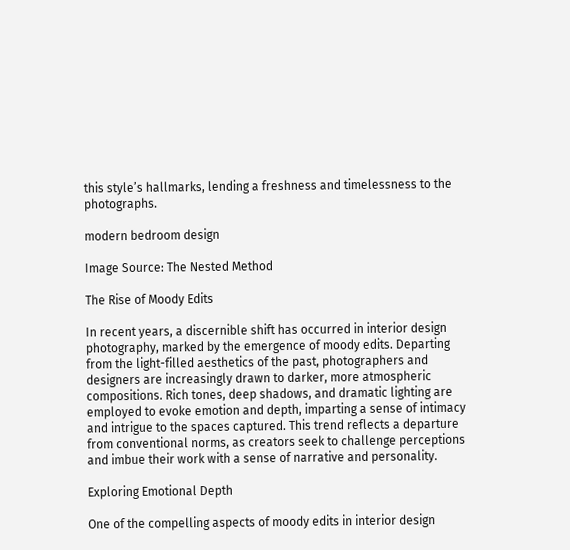this style’s hallmarks, lending a freshness and timelessness to the photographs.

modern bedroom design

Image Source: The Nested Method

The Rise of Moody Edits

In recent years, a discernible shift has occurred in interior design photography, marked by the emergence of moody edits. Departing from the light-filled aesthetics of the past, photographers and designers are increasingly drawn to darker, more atmospheric compositions. Rich tones, deep shadows, and dramatic lighting are employed to evoke emotion and depth, imparting a sense of intimacy and intrigue to the spaces captured. This trend reflects a departure from conventional norms, as creators seek to challenge perceptions and imbue their work with a sense of narrative and personality.

Exploring Emotional Depth

One of the compelling aspects of moody edits in interior design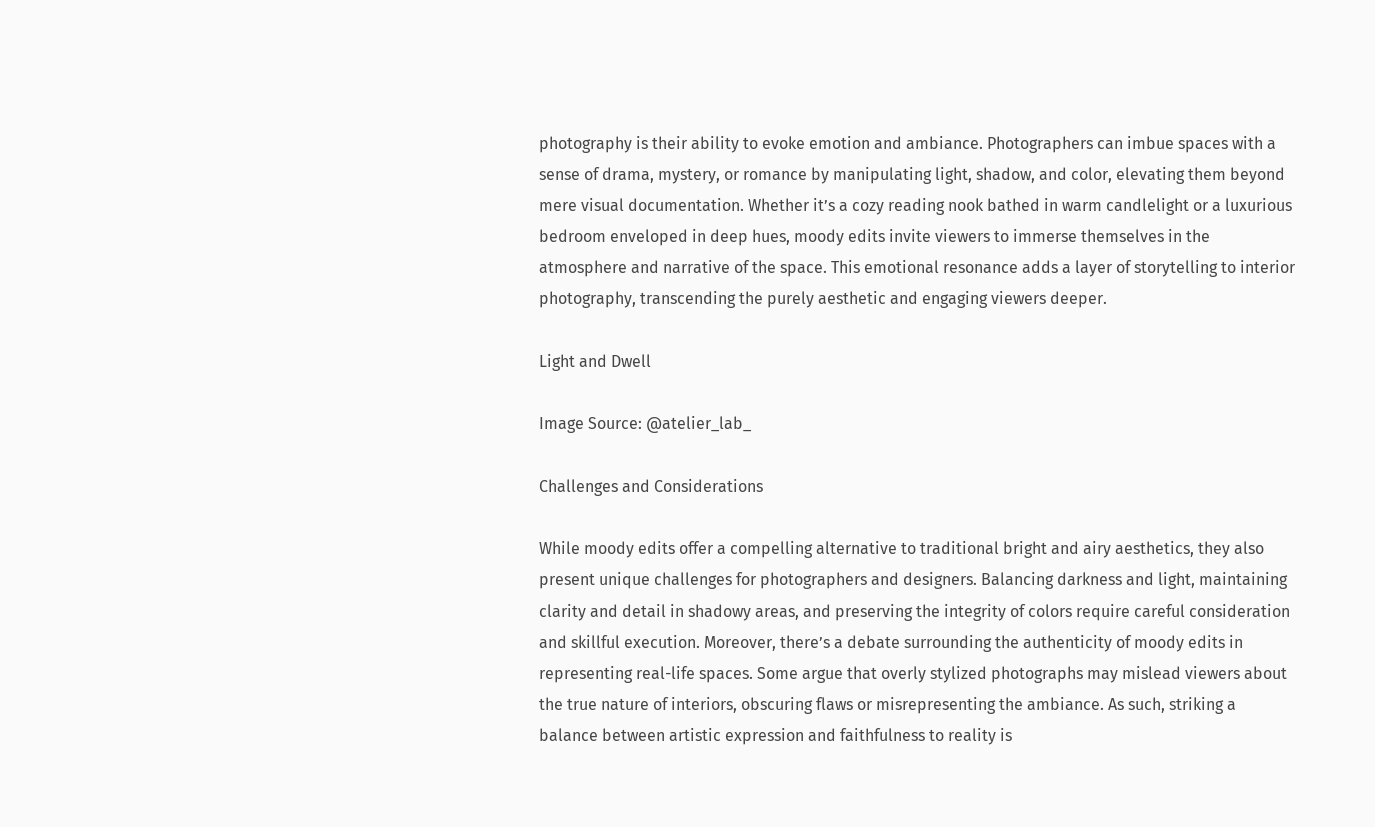photography is their ability to evoke emotion and ambiance. Photographers can imbue spaces with a sense of drama, mystery, or romance by manipulating light, shadow, and color, elevating them beyond mere visual documentation. Whether it’s a cozy reading nook bathed in warm candlelight or a luxurious bedroom enveloped in deep hues, moody edits invite viewers to immerse themselves in the atmosphere and narrative of the space. This emotional resonance adds a layer of storytelling to interior photography, transcending the purely aesthetic and engaging viewers deeper.

Light and Dwell

Image Source: @atelier_lab_

Challenges and Considerations

While moody edits offer a compelling alternative to traditional bright and airy aesthetics, they also present unique challenges for photographers and designers. Balancing darkness and light, maintaining clarity and detail in shadowy areas, and preserving the integrity of colors require careful consideration and skillful execution. Moreover, there’s a debate surrounding the authenticity of moody edits in representing real-life spaces. Some argue that overly stylized photographs may mislead viewers about the true nature of interiors, obscuring flaws or misrepresenting the ambiance. As such, striking a balance between artistic expression and faithfulness to reality is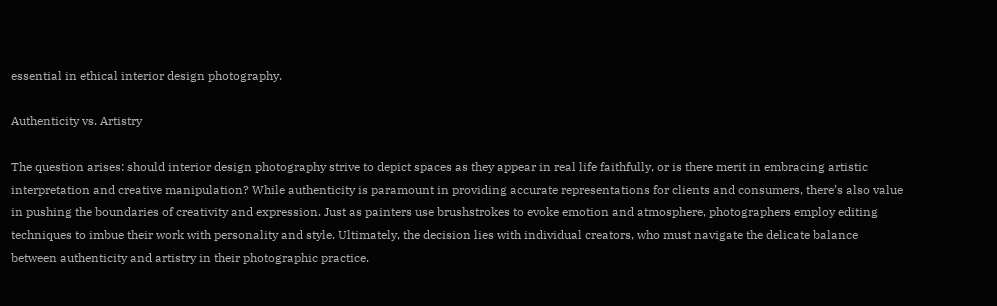essential in ethical interior design photography.

Authenticity vs. Artistry

The question arises: should interior design photography strive to depict spaces as they appear in real life faithfully, or is there merit in embracing artistic interpretation and creative manipulation? While authenticity is paramount in providing accurate representations for clients and consumers, there’s also value in pushing the boundaries of creativity and expression. Just as painters use brushstrokes to evoke emotion and atmosphere, photographers employ editing techniques to imbue their work with personality and style. Ultimately, the decision lies with individual creators, who must navigate the delicate balance between authenticity and artistry in their photographic practice.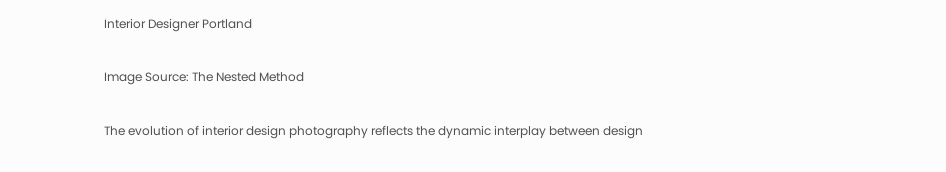Interior Designer Portland

Image Source: The Nested Method

The evolution of interior design photography reflects the dynamic interplay between design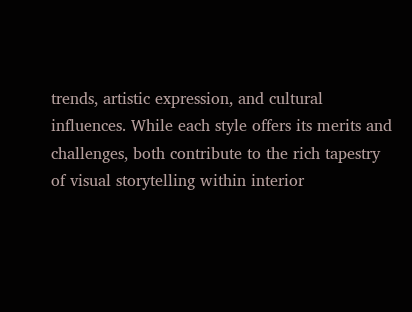trends, artistic expression, and cultural influences. While each style offers its merits and challenges, both contribute to the rich tapestry of visual storytelling within interior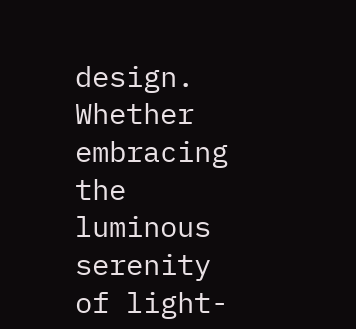design. Whether embracing the luminous serenity of light-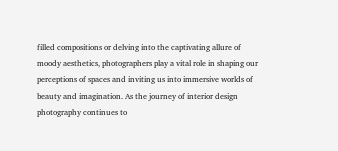filled compositions or delving into the captivating allure of moody aesthetics, photographers play a vital role in shaping our perceptions of spaces and inviting us into immersive worlds of beauty and imagination. As the journey of interior design photography continues to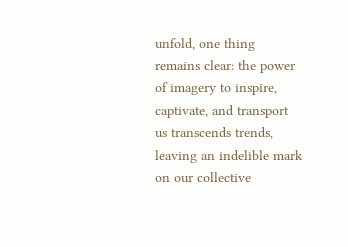unfold, one thing remains clear: the power of imagery to inspire, captivate, and transport us transcends trends, leaving an indelible mark on our collective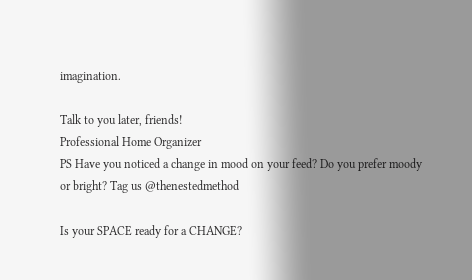imagination.

Talk to you later, friends!
Professional Home Organizer
PS Have you noticed a change in mood on your feed? Do you prefer moody or bright? Tag us @thenestedmethod

Is your SPACE ready for a CHANGE?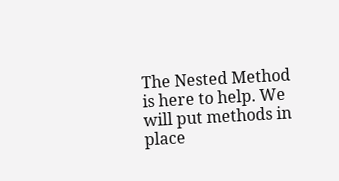The Nested Method is here to help. We will put methods in place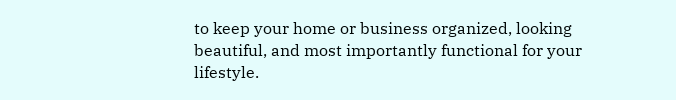to keep your home or business organized, looking beautiful, and most importantly functional for your lifestyle.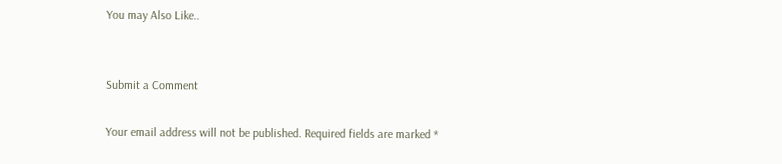You may Also Like..


Submit a Comment

Your email address will not be published. Required fields are marked *